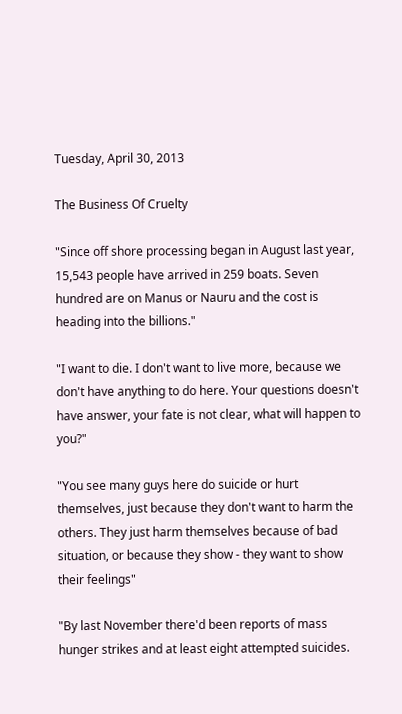Tuesday, April 30, 2013

The Business Of Cruelty

"Since off shore processing began in August last year, 15,543 people have arrived in 259 boats. Seven hundred are on Manus or Nauru and the cost is heading into the billions."

"I want to die. I don't want to live more, because we don't have anything to do here. Your questions doesn't have answer, your fate is not clear, what will happen to you?"

"You see many guys here do suicide or hurt themselves, just because they don't want to harm the others. They just harm themselves because of bad situation, or because they show - they want to show their feelings"

"By last November there'd been reports of mass hunger strikes and at least eight attempted suicides.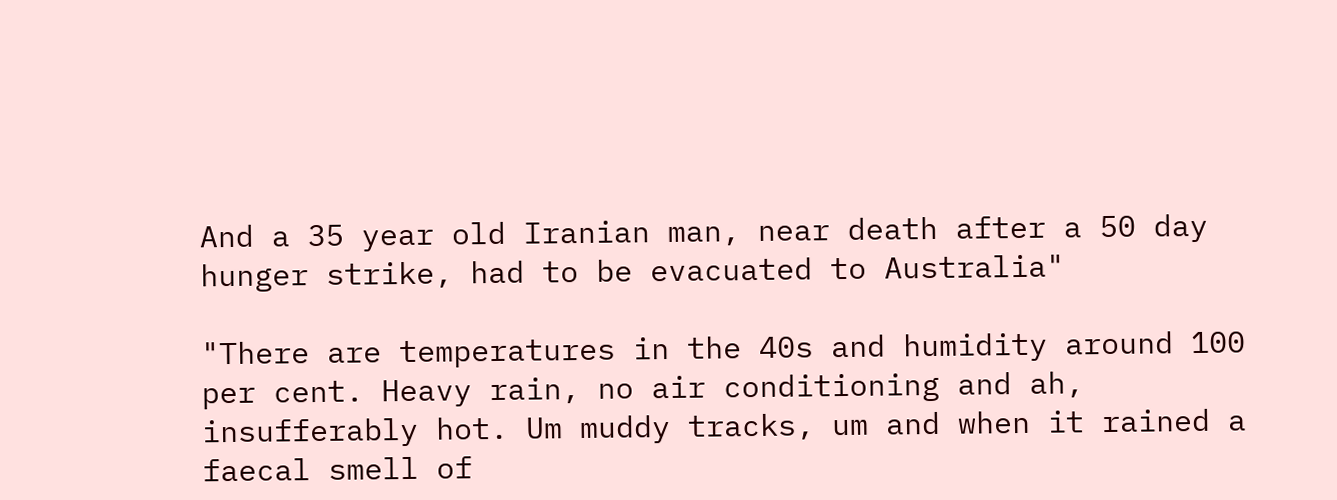And a 35 year old Iranian man, near death after a 50 day hunger strike, had to be evacuated to Australia"

"There are temperatures in the 40s and humidity around 100 per cent. Heavy rain, no air conditioning and ah, insufferably hot. Um muddy tracks, um and when it rained a faecal smell of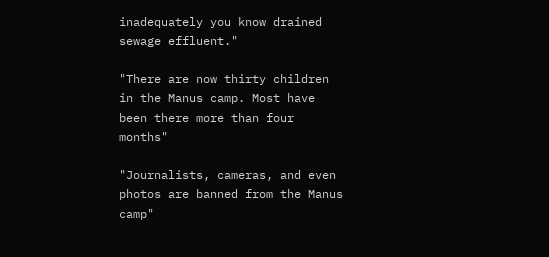inadequately you know drained sewage effluent."

"There are now thirty children in the Manus camp. Most have been there more than four months"

"Journalists, cameras, and even photos are banned from the Manus camp"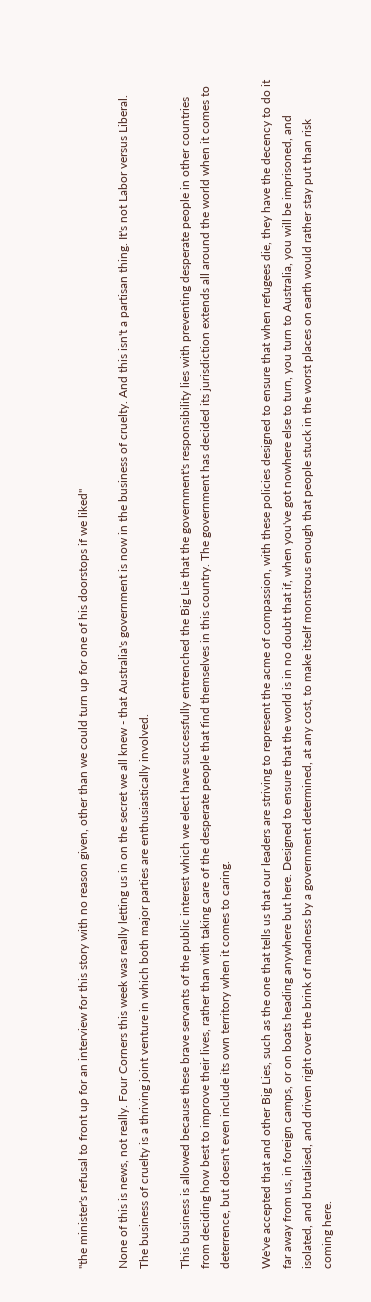"the minister's refusal to front up for an interview for this story with no reason given, other than we could turn up for one of his doorstops if we liked"

None of this is news, not really. Four Corners this week was really letting us in on the secret we all knew - that Australia's government is now in the business of cruelty. And this isn't a partisan thing. It's not Labor versus Liberal. The business of cruelty is a thriving joint venture in which both major parties are enthusiastically involved.

This business is allowed because these brave servants of the public interest which we elect have successfully entrenched the Big Lie that the government's responsibility lies with preventing desperate people in other countries from deciding how best to improve their lives, rather than with taking care of the desperate people that find themselves in this country. The government has decided its jurisdiction extends all around the world when it comes to deterrence, but doesn't even include its own territory when it comes to caring.

We've accepted that and other Big Lies, such as the one that tells us that our leaders are striving to represent the acme of compassion, with these policies designed to ensure that when refugees die, they have the decency to do it far away from us, in foreign camps, or on boats heading anywhere but here. Designed to ensure that the world is in no doubt that if, when you've got nowhere else to turn, you turn to Australia, you will be imprisoned, and isolated, and brutalised, and driven right over the brink of madness by a government determined, at any cost, to make itself monstrous enough that people stuck in the worst places on earth would rather stay put than risk coming here.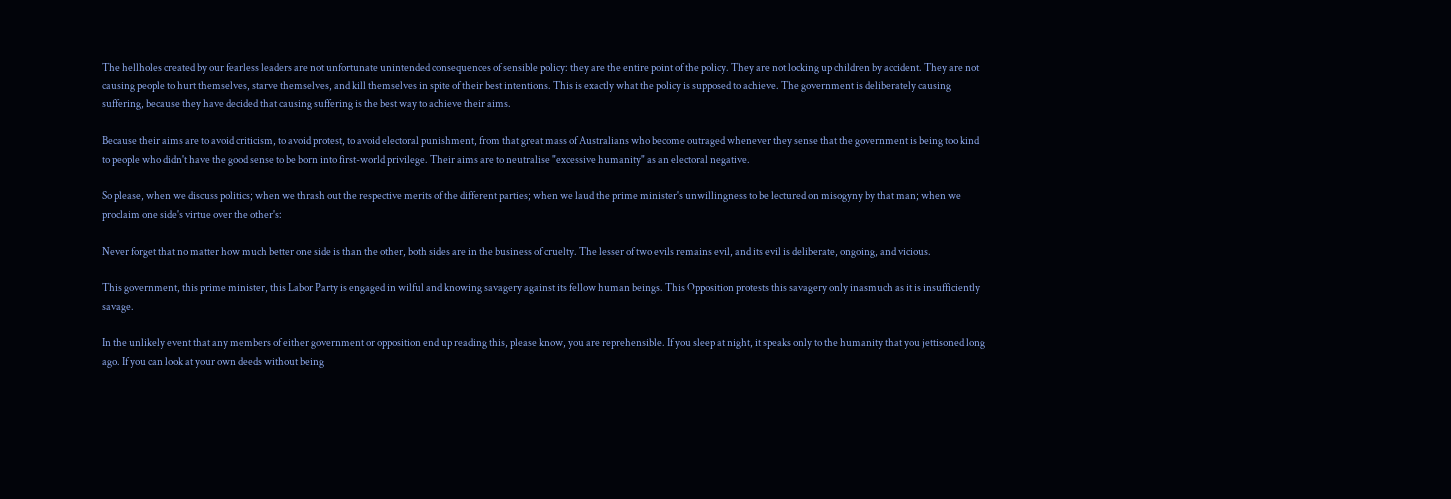The hellholes created by our fearless leaders are not unfortunate unintended consequences of sensible policy: they are the entire point of the policy. They are not locking up children by accident. They are not causing people to hurt themselves, starve themselves, and kill themselves in spite of their best intentions. This is exactly what the policy is supposed to achieve. The government is deliberately causing suffering, because they have decided that causing suffering is the best way to achieve their aims.

Because their aims are to avoid criticism, to avoid protest, to avoid electoral punishment, from that great mass of Australians who become outraged whenever they sense that the government is being too kind to people who didn't have the good sense to be born into first-world privilege. Their aims are to neutralise "excessive humanity" as an electoral negative.

So please, when we discuss politics; when we thrash out the respective merits of the different parties; when we laud the prime minister's unwillingness to be lectured on misogyny by that man; when we proclaim one side's virtue over the other's:

Never forget that no matter how much better one side is than the other, both sides are in the business of cruelty. The lesser of two evils remains evil, and its evil is deliberate, ongoing, and vicious.

This government, this prime minister, this Labor Party is engaged in wilful and knowing savagery against its fellow human beings. This Opposition protests this savagery only inasmuch as it is insufficiently savage.

In the unlikely event that any members of either government or opposition end up reading this, please know, you are reprehensible. If you sleep at night, it speaks only to the humanity that you jettisoned long ago. If you can look at your own deeds without being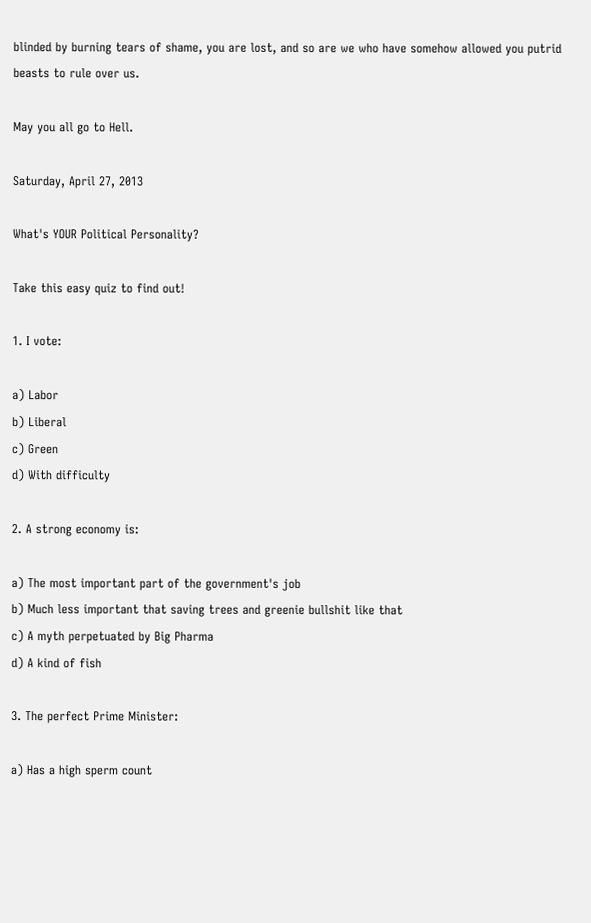blinded by burning tears of shame, you are lost, and so are we who have somehow allowed you putrid beasts to rule over us.

May you all go to Hell.

Saturday, April 27, 2013

What's YOUR Political Personality?

Take this easy quiz to find out!

1. I vote:

a) Labor
b) Liberal
c) Green
d) With difficulty

2. A strong economy is:

a) The most important part of the government's job
b) Much less important that saving trees and greenie bullshit like that
c) A myth perpetuated by Big Pharma
d) A kind of fish

3. The perfect Prime Minister:

a) Has a high sperm count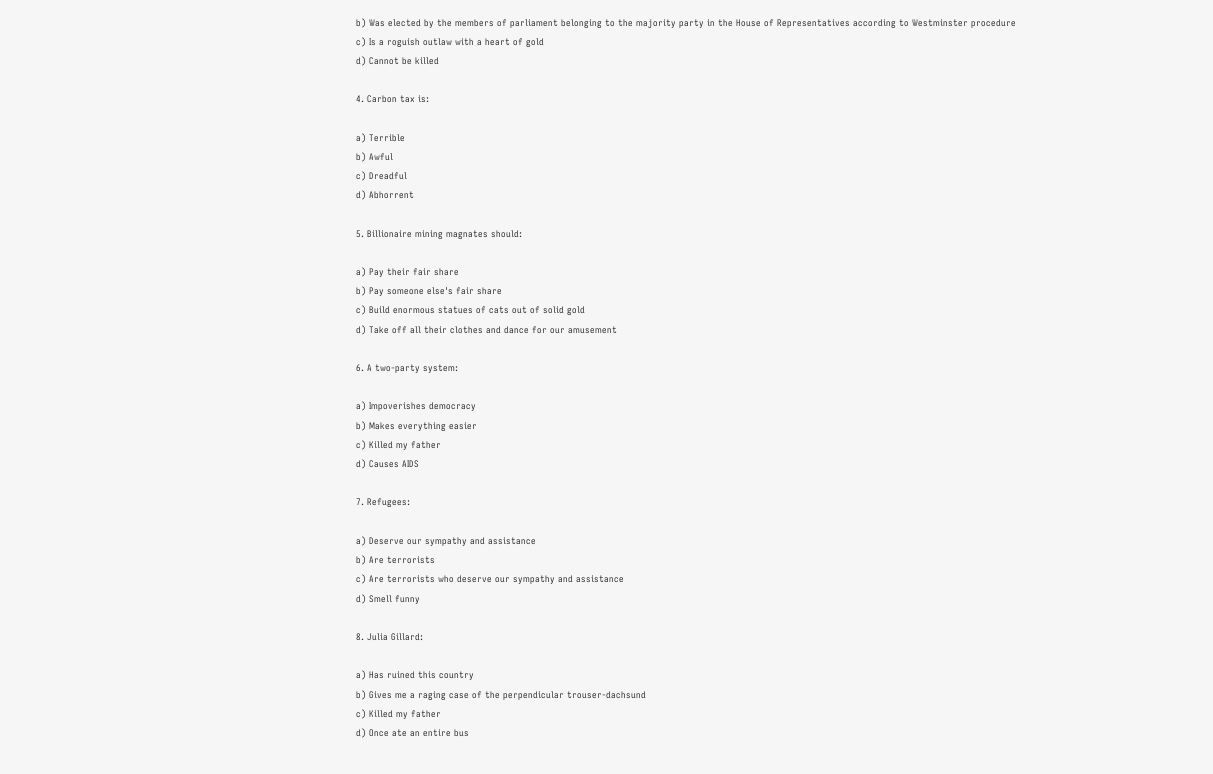b) Was elected by the members of parliament belonging to the majority party in the House of Representatives according to Westminster procedure
c) Is a roguish outlaw with a heart of gold
d) Cannot be killed

4. Carbon tax is:

a) Terrible
b) Awful
c) Dreadful
d) Abhorrent

5. Billionaire mining magnates should:

a) Pay their fair share
b) Pay someone else's fair share
c) Build enormous statues of cats out of solid gold
d) Take off all their clothes and dance for our amusement

6. A two-party system:

a) Impoverishes democracy
b) Makes everything easier
c) Killed my father
d) Causes AIDS

7. Refugees:

a) Deserve our sympathy and assistance
b) Are terrorists
c) Are terrorists who deserve our sympathy and assistance
d) Smell funny

8. Julia Gillard:

a) Has ruined this country
b) Gives me a raging case of the perpendicular trouser-dachsund
c) Killed my father
d) Once ate an entire bus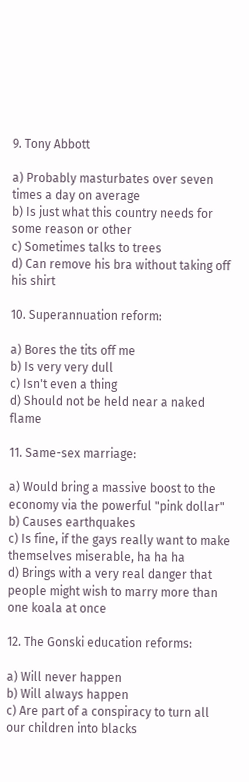9. Tony Abbott

a) Probably masturbates over seven times a day on average
b) Is just what this country needs for some reason or other
c) Sometimes talks to trees
d) Can remove his bra without taking off his shirt

10. Superannuation reform:

a) Bores the tits off me
b) Is very very dull
c) Isn't even a thing
d) Should not be held near a naked flame

11. Same-sex marriage:

a) Would bring a massive boost to the economy via the powerful "pink dollar"
b) Causes earthquakes
c) Is fine, if the gays really want to make themselves miserable, ha ha ha
d) Brings with a very real danger that people might wish to marry more than one koala at once

12. The Gonski education reforms:

a) Will never happen
b) Will always happen
c) Are part of a conspiracy to turn all our children into blacks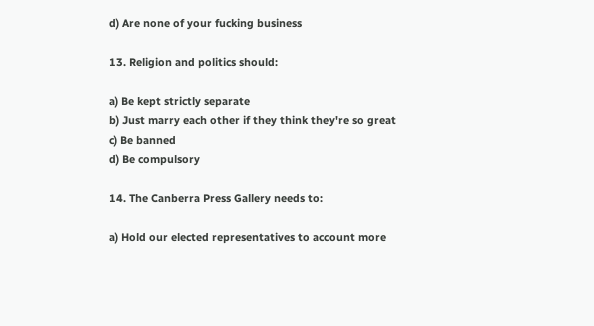d) Are none of your fucking business

13. Religion and politics should:

a) Be kept strictly separate
b) Just marry each other if they think they're so great
c) Be banned
d) Be compulsory

14. The Canberra Press Gallery needs to:

a) Hold our elected representatives to account more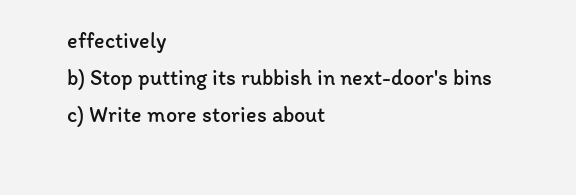effectively
b) Stop putting its rubbish in next-door's bins
c) Write more stories about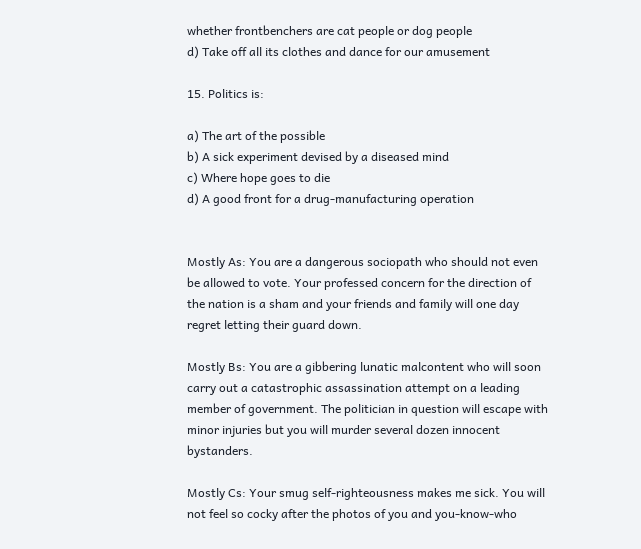whether frontbenchers are cat people or dog people
d) Take off all its clothes and dance for our amusement

15. Politics is:

a) The art of the possible
b) A sick experiment devised by a diseased mind
c) Where hope goes to die
d) A good front for a drug-manufacturing operation


Mostly As: You are a dangerous sociopath who should not even be allowed to vote. Your professed concern for the direction of the nation is a sham and your friends and family will one day regret letting their guard down.

Mostly Bs: You are a gibbering lunatic malcontent who will soon carry out a catastrophic assassination attempt on a leading member of government. The politician in question will escape with minor injuries but you will murder several dozen innocent bystanders.

Mostly Cs: Your smug self-righteousness makes me sick. You will not feel so cocky after the photos of you and you-know-who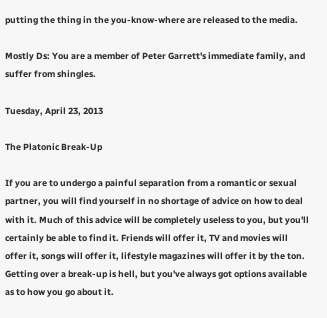putting the thing in the you-know-where are released to the media.

Mostly Ds: You are a member of Peter Garrett's immediate family, and suffer from shingles.

Tuesday, April 23, 2013

The Platonic Break-Up

If you are to undergo a painful separation from a romantic or sexual partner, you will find yourself in no shortage of advice on how to deal with it. Much of this advice will be completely useless to you, but you'll certainly be able to find it. Friends will offer it, TV and movies will offer it, songs will offer it, lifestyle magazines will offer it by the ton. Getting over a break-up is hell, but you've always got options available as to how you go about it.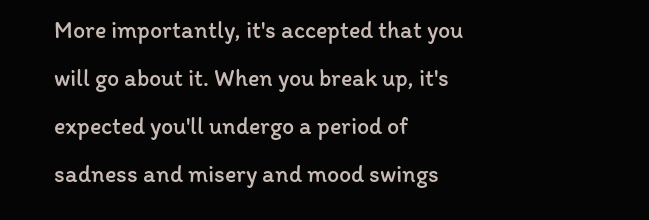More importantly, it's accepted that you will go about it. When you break up, it's expected you'll undergo a period of sadness and misery and mood swings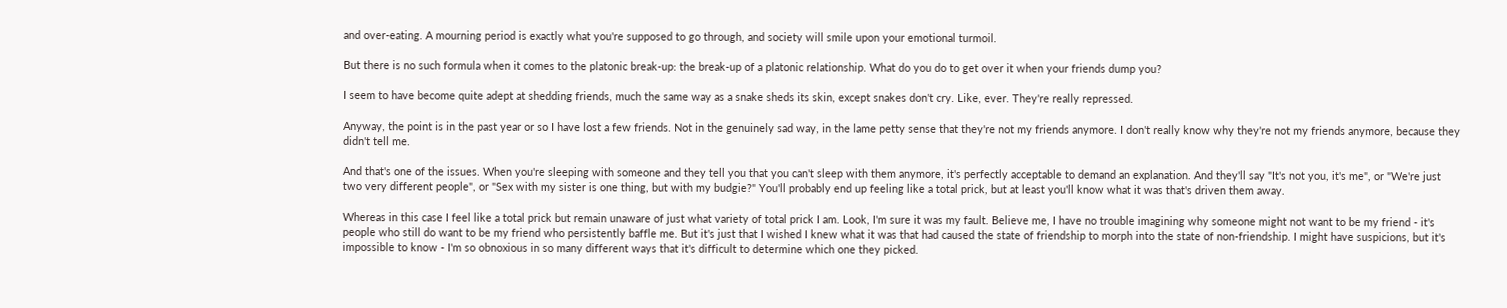and over-eating. A mourning period is exactly what you're supposed to go through, and society will smile upon your emotional turmoil.

But there is no such formula when it comes to the platonic break-up: the break-up of a platonic relationship. What do you do to get over it when your friends dump you?

I seem to have become quite adept at shedding friends, much the same way as a snake sheds its skin, except snakes don't cry. Like, ever. They're really repressed.

Anyway, the point is in the past year or so I have lost a few friends. Not in the genuinely sad way, in the lame petty sense that they're not my friends anymore. I don't really know why they're not my friends anymore, because they didn't tell me.

And that's one of the issues. When you're sleeping with someone and they tell you that you can't sleep with them anymore, it's perfectly acceptable to demand an explanation. And they'll say "It's not you, it's me", or "We're just two very different people", or "Sex with my sister is one thing, but with my budgie?" You'll probably end up feeling like a total prick, but at least you'll know what it was that's driven them away.

Whereas in this case I feel like a total prick but remain unaware of just what variety of total prick I am. Look, I'm sure it was my fault. Believe me, I have no trouble imagining why someone might not want to be my friend - it's people who still do want to be my friend who persistently baffle me. But it's just that I wished I knew what it was that had caused the state of friendship to morph into the state of non-friendship. I might have suspicions, but it's impossible to know - I'm so obnoxious in so many different ways that it's difficult to determine which one they picked.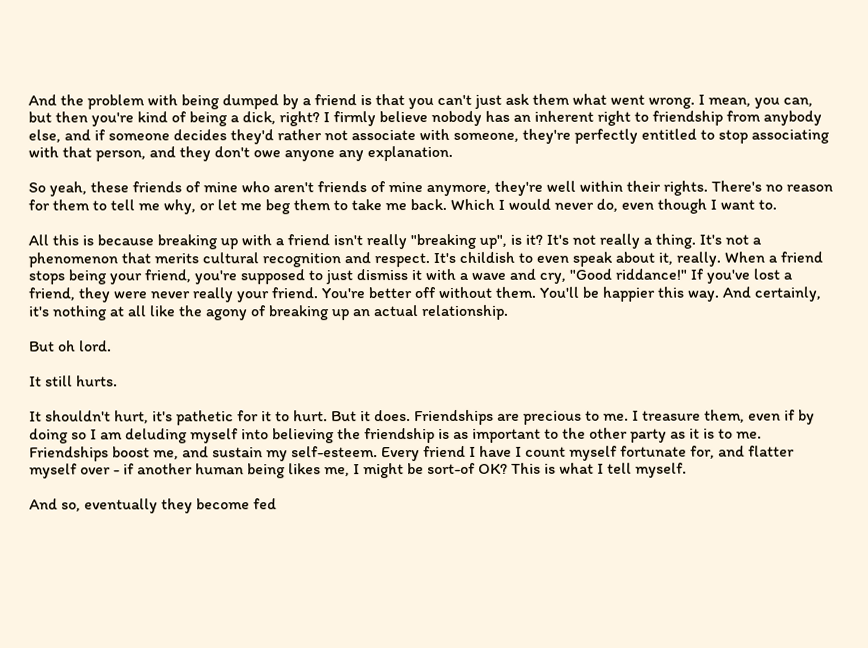And the problem with being dumped by a friend is that you can't just ask them what went wrong. I mean, you can, but then you're kind of being a dick, right? I firmly believe nobody has an inherent right to friendship from anybody else, and if someone decides they'd rather not associate with someone, they're perfectly entitled to stop associating with that person, and they don't owe anyone any explanation.

So yeah, these friends of mine who aren't friends of mine anymore, they're well within their rights. There's no reason for them to tell me why, or let me beg them to take me back. Which I would never do, even though I want to.

All this is because breaking up with a friend isn't really "breaking up", is it? It's not really a thing. It's not a phenomenon that merits cultural recognition and respect. It's childish to even speak about it, really. When a friend stops being your friend, you're supposed to just dismiss it with a wave and cry, "Good riddance!" If you've lost a friend, they were never really your friend. You're better off without them. You'll be happier this way. And certainly, it's nothing at all like the agony of breaking up an actual relationship.

But oh lord.

It still hurts.

It shouldn't hurt, it's pathetic for it to hurt. But it does. Friendships are precious to me. I treasure them, even if by doing so I am deluding myself into believing the friendship is as important to the other party as it is to me. Friendships boost me, and sustain my self-esteem. Every friend I have I count myself fortunate for, and flatter myself over - if another human being likes me, I might be sort-of OK? This is what I tell myself.

And so, eventually they become fed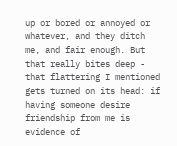up or bored or annoyed or whatever, and they ditch me, and fair enough. But that really bites deep - that flattering I mentioned gets turned on its head: if having someone desire friendship from me is evidence of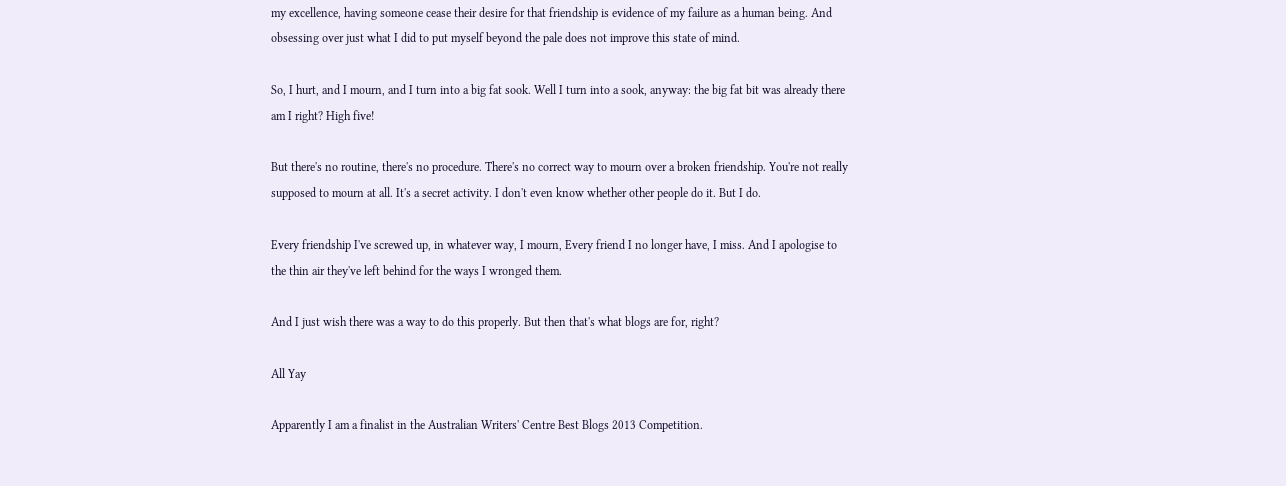my excellence, having someone cease their desire for that friendship is evidence of my failure as a human being. And obsessing over just what I did to put myself beyond the pale does not improve this state of mind.

So, I hurt, and I mourn, and I turn into a big fat sook. Well I turn into a sook, anyway: the big fat bit was already there am I right? High five!

But there's no routine, there's no procedure. There's no correct way to mourn over a broken friendship. You're not really supposed to mourn at all. It's a secret activity. I don't even know whether other people do it. But I do.

Every friendship I've screwed up, in whatever way, I mourn, Every friend I no longer have, I miss. And I apologise to the thin air they've left behind for the ways I wronged them.

And I just wish there was a way to do this properly. But then that's what blogs are for, right?

All Yay

Apparently I am a finalist in the Australian Writers' Centre Best Blogs 2013 Competition.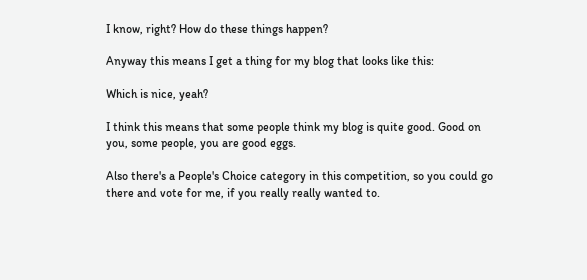I know, right? How do these things happen?

Anyway this means I get a thing for my blog that looks like this:

Which is nice, yeah?

I think this means that some people think my blog is quite good. Good on you, some people, you are good eggs.

Also there's a People's Choice category in this competition, so you could go there and vote for me, if you really really wanted to.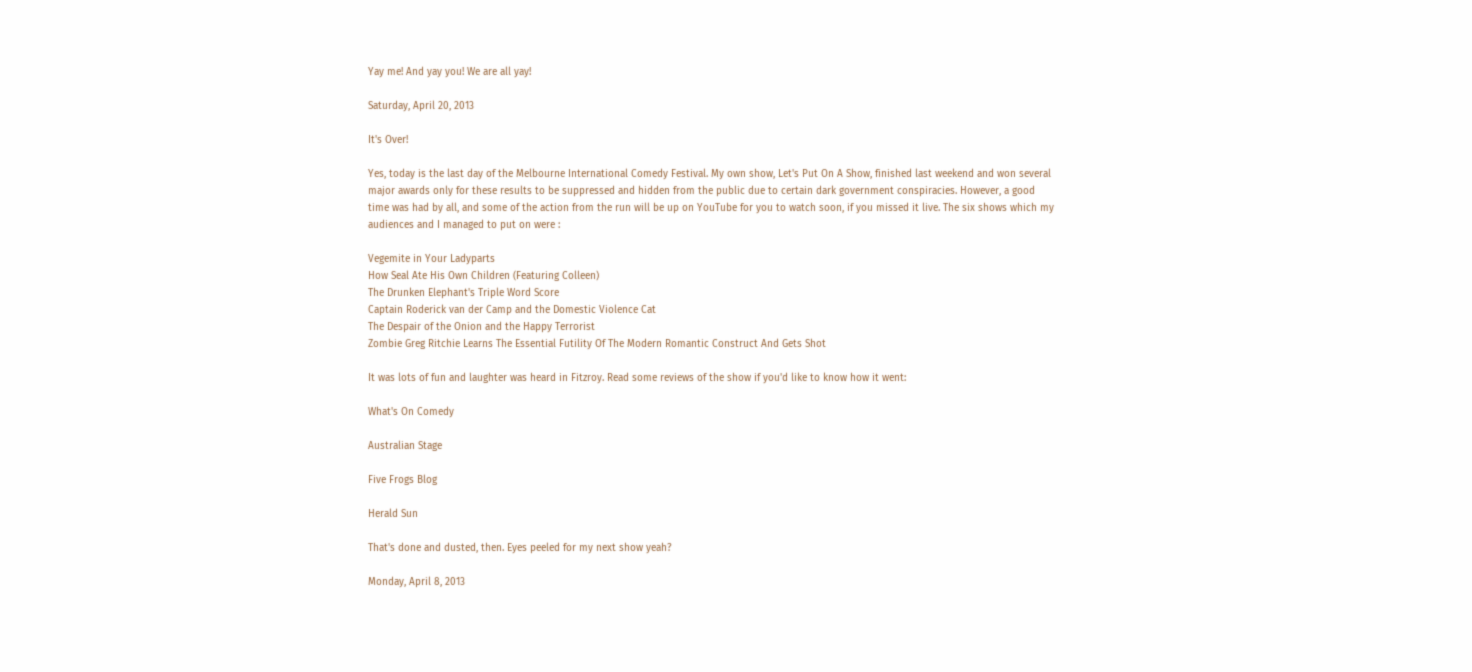Yay me! And yay you! We are all yay!

Saturday, April 20, 2013

It's Over!

Yes, today is the last day of the Melbourne International Comedy Festival. My own show, Let's Put On A Show, finished last weekend and won several major awards only for these results to be suppressed and hidden from the public due to certain dark government conspiracies. However, a good time was had by all, and some of the action from the run will be up on YouTube for you to watch soon, if you missed it live. The six shows which my audiences and I managed to put on were :

Vegemite in Your Ladyparts
How Seal Ate His Own Children (Featuring Colleen)
The Drunken Elephant's Triple Word Score
Captain Roderick van der Camp and the Domestic Violence Cat
The Despair of the Onion and the Happy Terrorist
Zombie Greg Ritchie Learns The Essential Futility Of The Modern Romantic Construct And Gets Shot

It was lots of fun and laughter was heard in Fitzroy. Read some reviews of the show if you'd like to know how it went:

What's On Comedy

Australian Stage

Five Frogs Blog

Herald Sun

That's done and dusted, then. Eyes peeled for my next show yeah?

Monday, April 8, 2013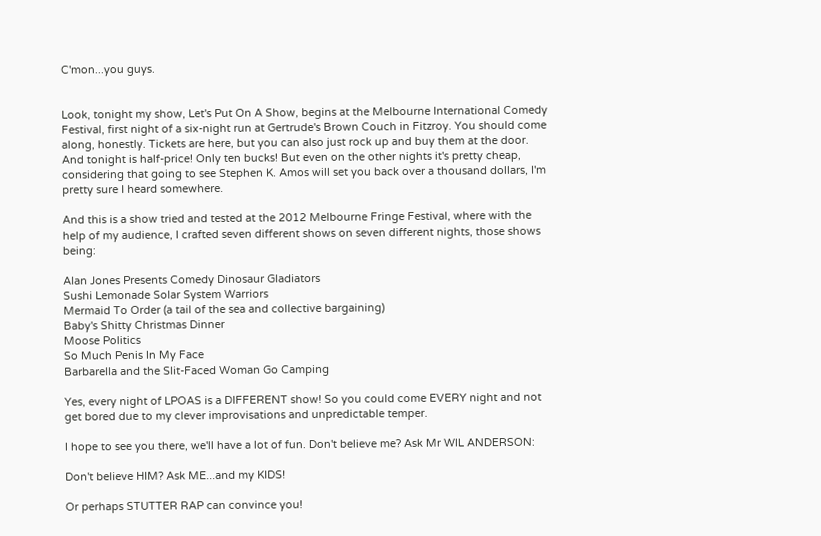C'mon...you guys.


Look, tonight my show, Let's Put On A Show, begins at the Melbourne International Comedy Festival, first night of a six-night run at Gertrude's Brown Couch in Fitzroy. You should come along, honestly. Tickets are here, but you can also just rock up and buy them at the door. And tonight is half-price! Only ten bucks! But even on the other nights it's pretty cheap, considering that going to see Stephen K. Amos will set you back over a thousand dollars, I'm pretty sure I heard somewhere.

And this is a show tried and tested at the 2012 Melbourne Fringe Festival, where with the help of my audience, I crafted seven different shows on seven different nights, those shows being:

Alan Jones Presents Comedy Dinosaur Gladiators
Sushi Lemonade Solar System Warriors
Mermaid To Order (a tail of the sea and collective bargaining)
Baby's Shitty Christmas Dinner
Moose Politics
So Much Penis In My Face
Barbarella and the Slit-Faced Woman Go Camping

Yes, every night of LPOAS is a DIFFERENT show! So you could come EVERY night and not get bored due to my clever improvisations and unpredictable temper.

I hope to see you there, we'll have a lot of fun. Don't believe me? Ask Mr WIL ANDERSON:

Don't believe HIM? Ask ME...and my KIDS!

Or perhaps STUTTER RAP can convince you!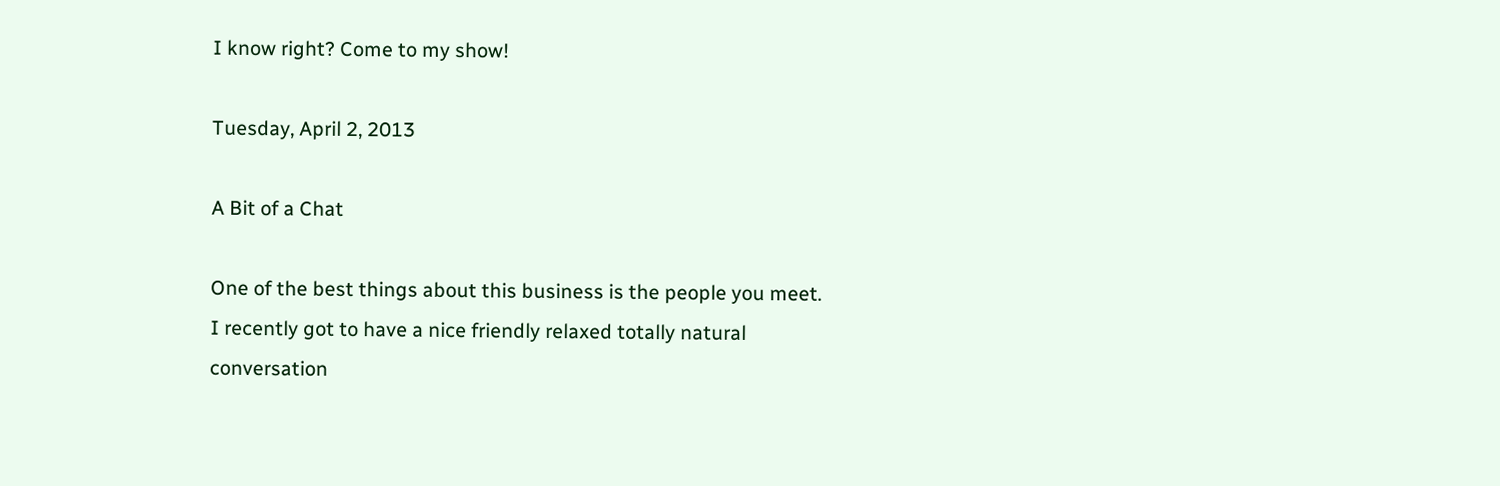I know right? Come to my show!

Tuesday, April 2, 2013

A Bit of a Chat

One of the best things about this business is the people you meet. I recently got to have a nice friendly relaxed totally natural conversation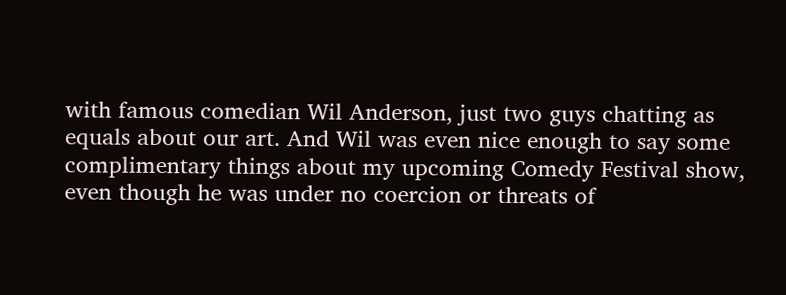with famous comedian Wil Anderson, just two guys chatting as equals about our art. And Wil was even nice enough to say some complimentary things about my upcoming Comedy Festival show, even though he was under no coercion or threats of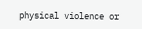physical violence or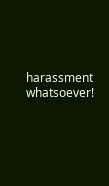harassment whatsoever!